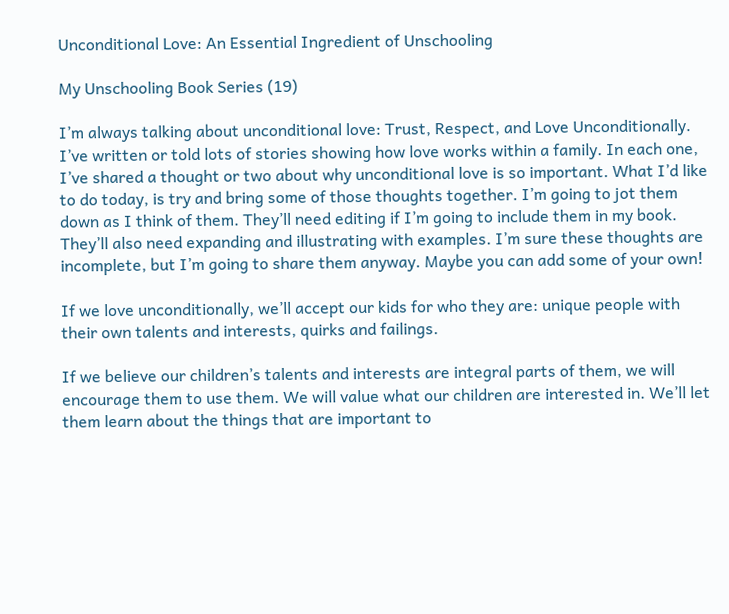Unconditional Love: An Essential Ingredient of Unschooling

My Unschooling Book Series (19)

I’m always talking about unconditional love: Trust, Respect, and Love Unconditionally. I’ve written or told lots of stories showing how love works within a family. In each one, I’ve shared a thought or two about why unconditional love is so important. What I’d like to do today, is try and bring some of those thoughts together. I’m going to jot them down as I think of them. They’ll need editing if I’m going to include them in my book. They’ll also need expanding and illustrating with examples. I’m sure these thoughts are incomplete, but I’m going to share them anyway. Maybe you can add some of your own!

If we love unconditionally, we’ll accept our kids for who they are: unique people with their own talents and interests, quirks and failings.

If we believe our children’s talents and interests are integral parts of them, we will encourage them to use them. We will value what our children are interested in. We’ll let them learn about the things that are important to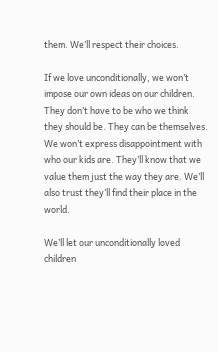them. We’ll respect their choices.

If we love unconditionally, we won’t impose our own ideas on our children. They don’t have to be who we think they should be. They can be themselves. We won’t express disappointment with who our kids are. They’ll know that we value them just the way they are. We’ll also trust they’ll find their place in the world.

We’ll let our unconditionally loved children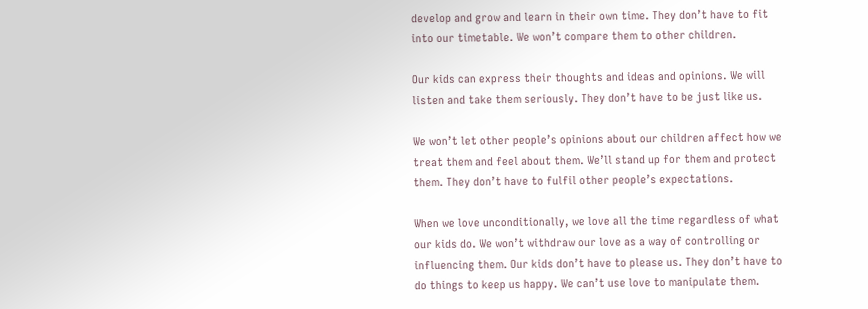develop and grow and learn in their own time. They don’t have to fit into our timetable. We won’t compare them to other children.

Our kids can express their thoughts and ideas and opinions. We will listen and take them seriously. They don’t have to be just like us.

We won’t let other people’s opinions about our children affect how we treat them and feel about them. We’ll stand up for them and protect them. They don’t have to fulfil other people’s expectations.

When we love unconditionally, we love all the time regardless of what our kids do. We won’t withdraw our love as a way of controlling or influencing them. Our kids don’t have to please us. They don’t have to do things to keep us happy. We can’t use love to manipulate them.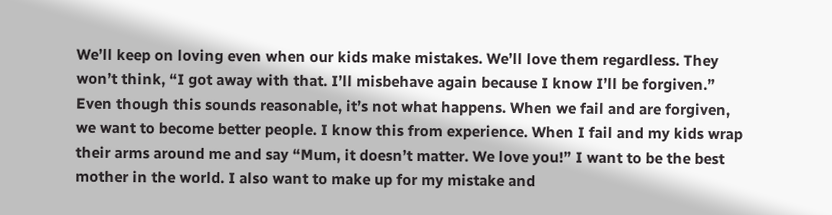We’ll keep on loving even when our kids make mistakes. We’ll love them regardless. They won’t think, “I got away with that. I’ll misbehave again because I know I’ll be forgiven.” Even though this sounds reasonable, it’s not what happens. When we fail and are forgiven, we want to become better people. I know this from experience. When I fail and my kids wrap their arms around me and say “Mum, it doesn’t matter. We love you!” I want to be the best mother in the world. I also want to make up for my mistake and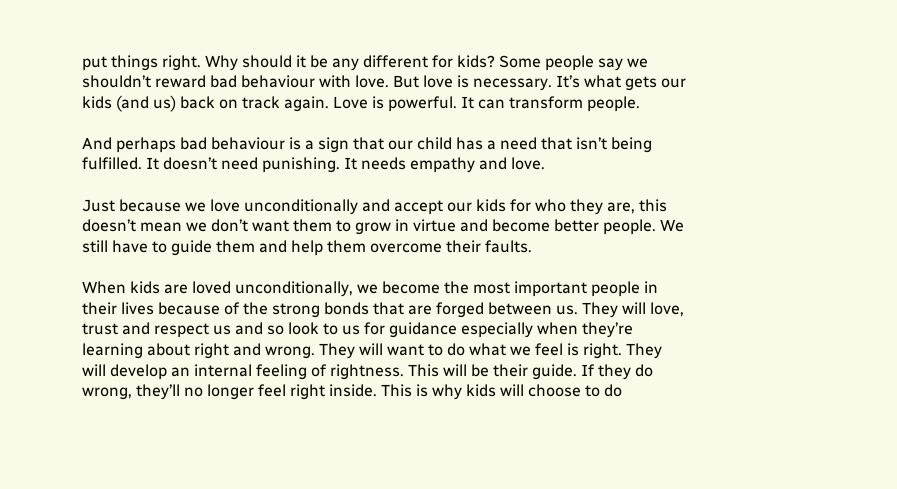put things right. Why should it be any different for kids? Some people say we shouldn’t reward bad behaviour with love. But love is necessary. It’s what gets our kids (and us) back on track again. Love is powerful. It can transform people.

And perhaps bad behaviour is a sign that our child has a need that isn’t being fulfilled. It doesn’t need punishing. It needs empathy and love.

Just because we love unconditionally and accept our kids for who they are, this doesn’t mean we don’t want them to grow in virtue and become better people. We still have to guide them and help them overcome their faults.

When kids are loved unconditionally, we become the most important people in their lives because of the strong bonds that are forged between us. They will love, trust and respect us and so look to us for guidance especially when they’re learning about right and wrong. They will want to do what we feel is right. They will develop an internal feeling of rightness. This will be their guide. If they do wrong, they’ll no longer feel right inside. This is why kids will choose to do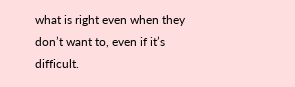what is right even when they don’t want to, even if it’s difficult.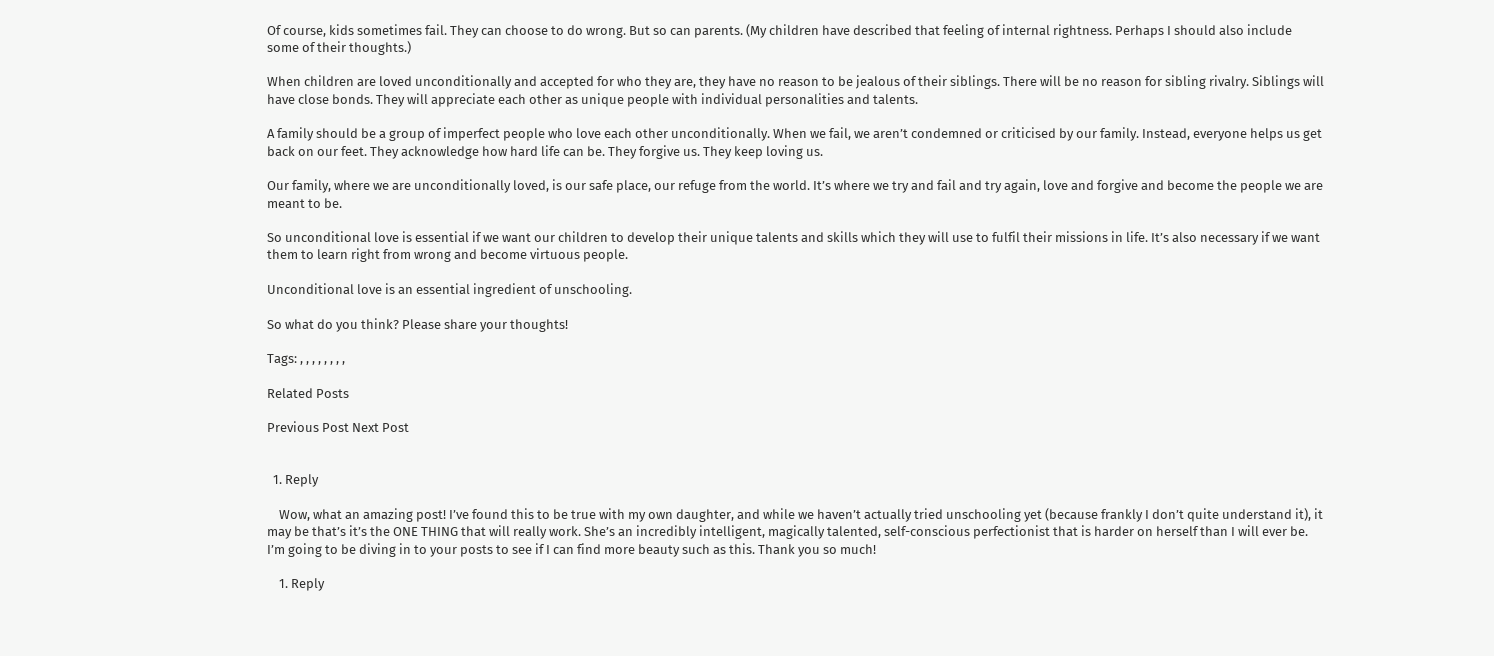Of course, kids sometimes fail. They can choose to do wrong. But so can parents. (My children have described that feeling of internal rightness. Perhaps I should also include some of their thoughts.)

When children are loved unconditionally and accepted for who they are, they have no reason to be jealous of their siblings. There will be no reason for sibling rivalry. Siblings will have close bonds. They will appreciate each other as unique people with individual personalities and talents.

A family should be a group of imperfect people who love each other unconditionally. When we fail, we aren’t condemned or criticised by our family. Instead, everyone helps us get back on our feet. They acknowledge how hard life can be. They forgive us. They keep loving us.

Our family, where we are unconditionally loved, is our safe place, our refuge from the world. It’s where we try and fail and try again, love and forgive and become the people we are meant to be.

So unconditional love is essential if we want our children to develop their unique talents and skills which they will use to fulfil their missions in life. It’s also necessary if we want them to learn right from wrong and become virtuous people.

Unconditional love is an essential ingredient of unschooling.

So what do you think? Please share your thoughts!

Tags: , , , , , , , ,

Related Posts

Previous Post Next Post


  1. Reply

    Wow, what an amazing post! I’ve found this to be true with my own daughter, and while we haven’t actually tried unschooling yet (because frankly I don’t quite understand it), it may be that’s it’s the ONE THING that will really work. She’s an incredibly intelligent, magically talented, self-conscious perfectionist that is harder on herself than I will ever be. I’m going to be diving in to your posts to see if I can find more beauty such as this. Thank you so much!

    1. Reply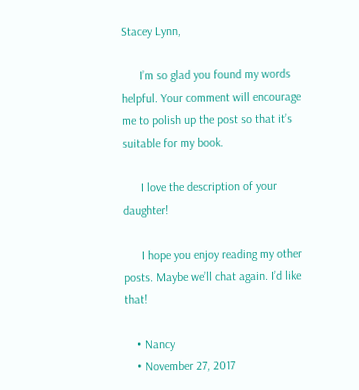Stacey Lynn,

      I’m so glad you found my words helpful. Your comment will encourage me to polish up the post so that it’s suitable for my book.

      I love the description of your daughter!

      I hope you enjoy reading my other posts. Maybe we’ll chat again. I’d like that!

    • Nancy
    • November 27, 2017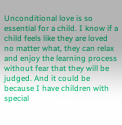Unconditional love is so essential for a child. I know if a child feels like they are loved no matter what, they can relax and enjoy the learning process without fear that they will be judged. And it could be because I have children with special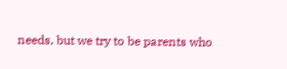needs, but we try to be parents who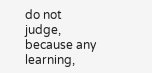do not judge, because any learning,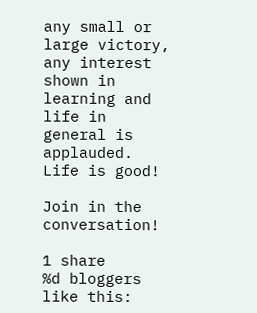any small or large victory, any interest shown in learning and life in general is applauded. Life is good!

Join in the conversation!

1 share
%d bloggers like this: